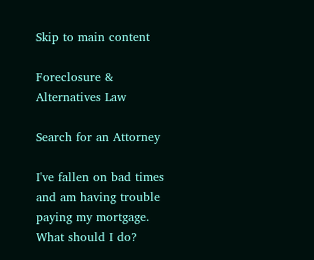Skip to main content

Foreclosure & Alternatives Law

Search for an Attorney

I've fallen on bad times and am having trouble paying my mortgage. What should I do?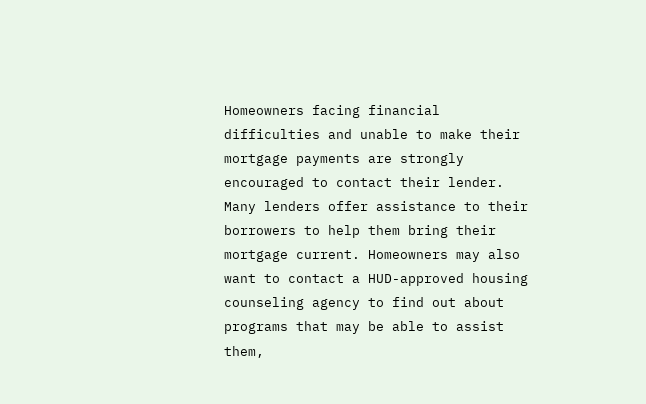Homeowners facing financial difficulties and unable to make their mortgage payments are strongly encouraged to contact their lender. Many lenders offer assistance to their borrowers to help them bring their mortgage current. Homeowners may also want to contact a HUD-approved housing counseling agency to find out about programs that may be able to assist them,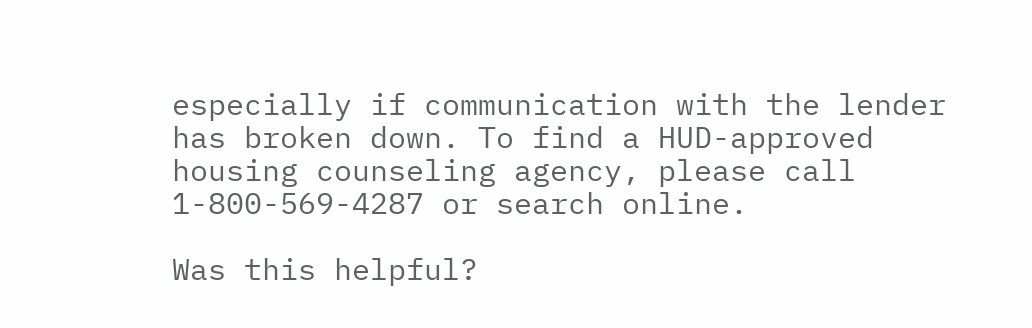especially if communication with the lender has broken down. To find a HUD-approved housing counseling agency, please call 1-800-569-4287 or search online.

Was this helpful?